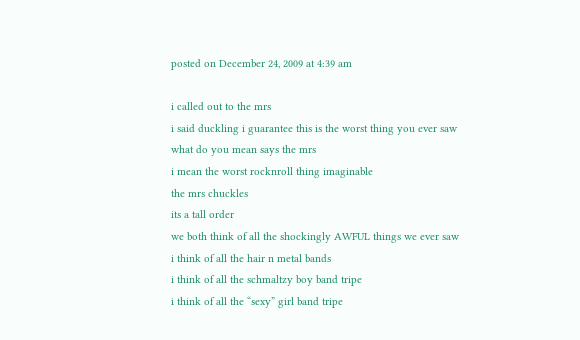posted on December 24, 2009 at 4:39 am

i called out to the mrs
i said duckling i guarantee this is the worst thing you ever saw
what do you mean says the mrs
i mean the worst rocknroll thing imaginable
the mrs chuckles
its a tall order
we both think of all the shockingly AWFUL things we ever saw
i think of all the hair n metal bands
i think of all the schmaltzy boy band tripe
i think of all the “sexy” girl band tripe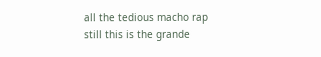all the tedious macho rap
still this is the grande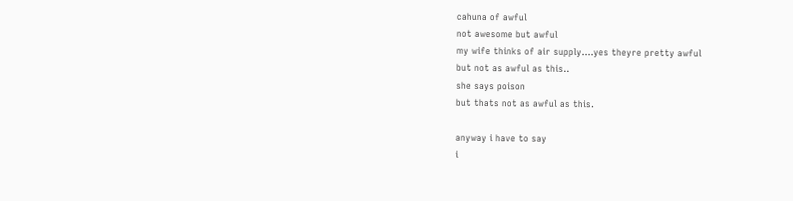cahuna of awful
not awesome but awful
my wife thinks of air supply….yes theyre pretty awful
but not as awful as this..
she says poison
but thats not as awful as this.

anyway i have to say
i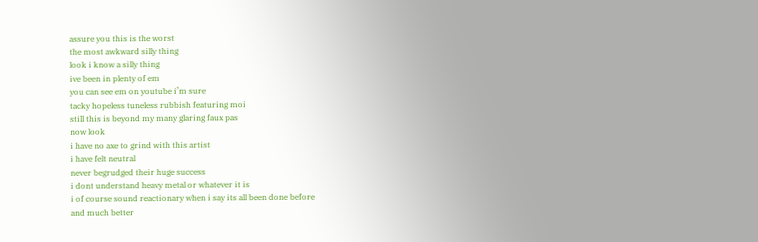assure you this is the worst
the most awkward silly thing
look i know a silly thing
ive been in plenty of em
you can see em on youtube i’m sure
tacky hopeless tuneless rubbish featuring moi
still this is beyond my many glaring faux pas
now look
i have no axe to grind with this artist
i have felt neutral
never begrudged their huge success
i dont understand heavy metal or whatever it is
i of course sound reactionary when i say its all been done before
and much better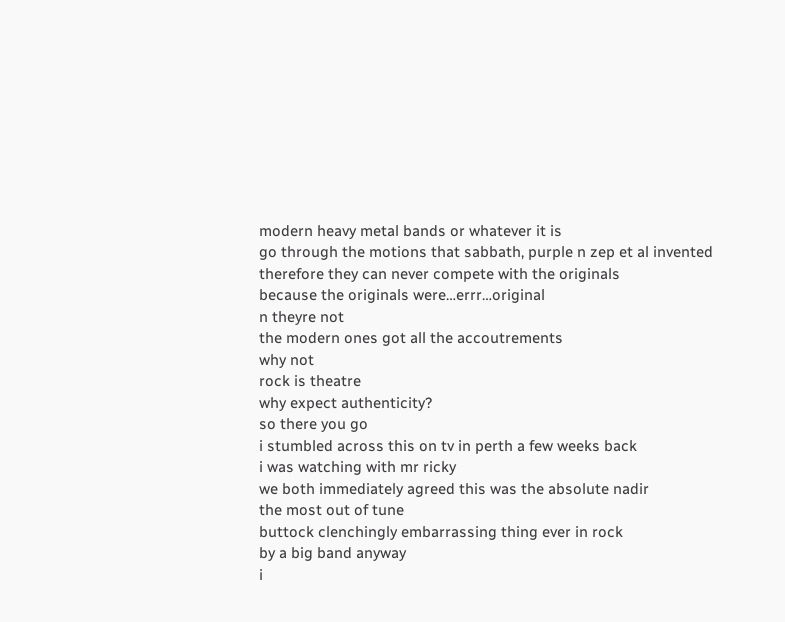modern heavy metal bands or whatever it is
go through the motions that sabbath, purple n zep et al invented
therefore they can never compete with the originals
because the originals were…errr…original
n theyre not
the modern ones got all the accoutrements
why not
rock is theatre
why expect authenticity?
so there you go
i stumbled across this on tv in perth a few weeks back
i was watching with mr ricky
we both immediately agreed this was the absolute nadir
the most out of tune
buttock clenchingly embarrassing thing ever in rock
by a big band anyway
i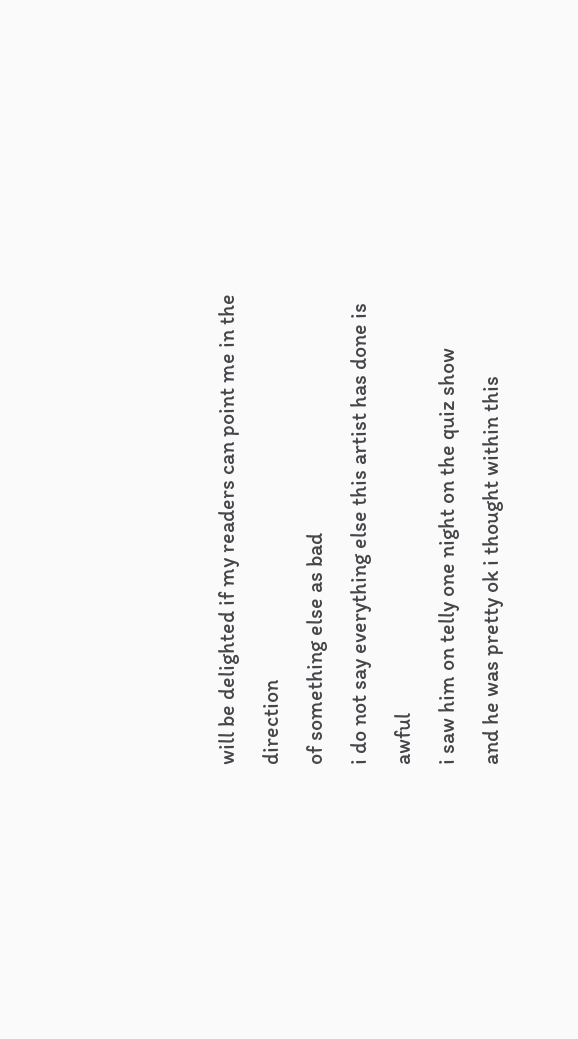will be delighted if my readers can point me in the direction
of something else as bad
i do not say everything else this artist has done is awful
i saw him on telly one night on the quiz show
and he was pretty ok i thought within this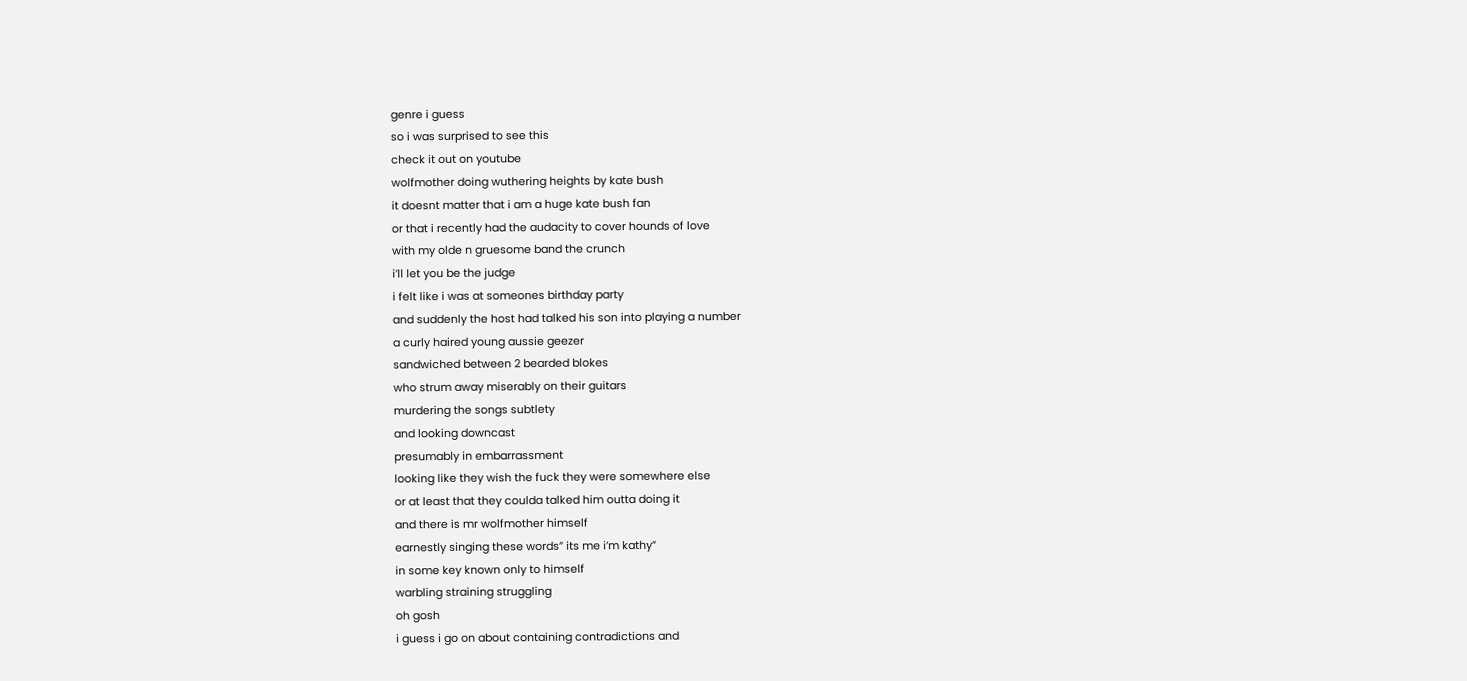genre i guess
so i was surprised to see this
check it out on youtube
wolfmother doing wuthering heights by kate bush
it doesnt matter that i am a huge kate bush fan
or that i recently had the audacity to cover hounds of love
with my olde n gruesome band the crunch
i’ll let you be the judge
i felt like i was at someones birthday party
and suddenly the host had talked his son into playing a number
a curly haired young aussie geezer
sandwiched between 2 bearded blokes
who strum away miserably on their guitars
murdering the songs subtlety
and looking downcast
presumably in embarrassment
looking like they wish the fuck they were somewhere else
or at least that they coulda talked him outta doing it
and there is mr wolfmother himself
earnestly singing these words” its me i’m kathy”
in some key known only to himself
warbling straining struggling
oh gosh
i guess i go on about containing contradictions and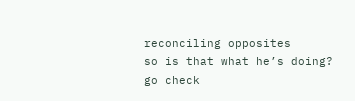reconciling opposites
so is that what he’s doing?
go check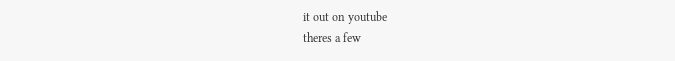it out on youtube
theres a few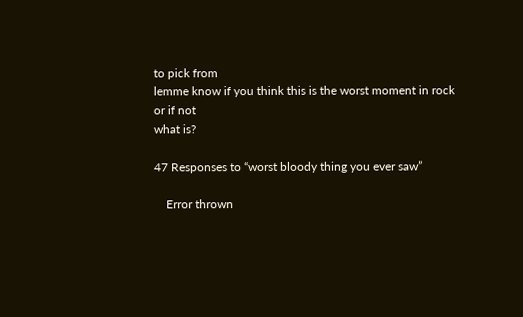to pick from
lemme know if you think this is the worst moment in rock
or if not
what is?

47 Responses to “worst bloody thing you ever saw”

    Error thrown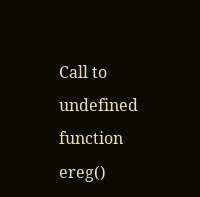Call to undefined function ereg()